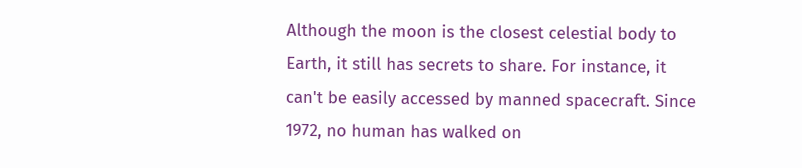Although the moon is the closest celestial body to Earth, it still has secrets to share. For instance, it can't be easily accessed by manned spacecraft. Since 1972, no human has walked on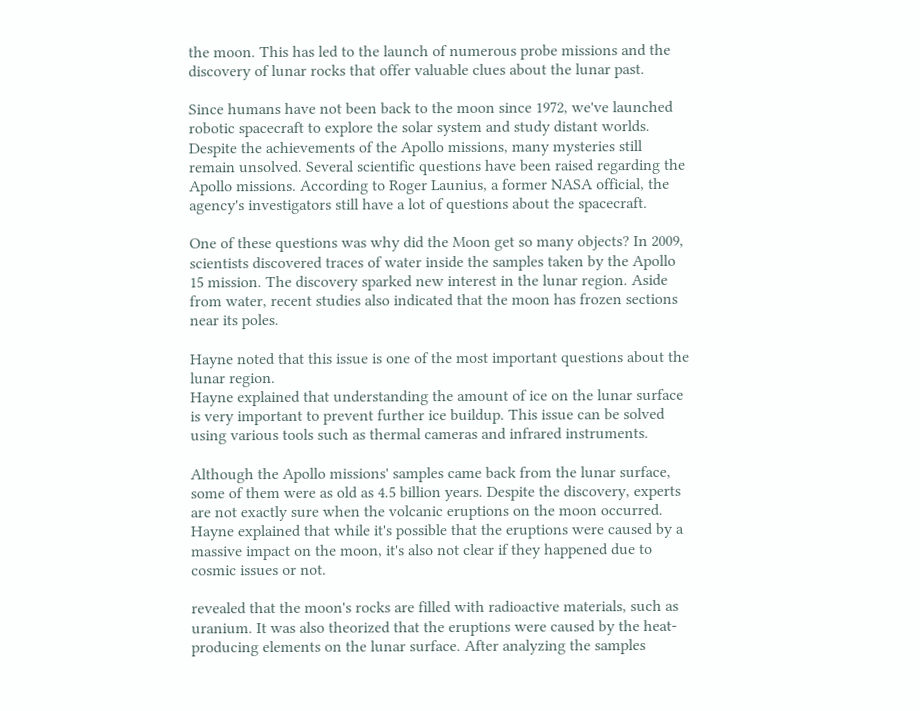the moon. This has led to the launch of numerous probe missions and the discovery of lunar rocks that offer valuable clues about the lunar past.

Since humans have not been back to the moon since 1972, we've launched robotic spacecraft to explore the solar system and study distant worlds. Despite the achievements of the Apollo missions, many mysteries still remain unsolved. Several scientific questions have been raised regarding the Apollo missions. According to Roger Launius, a former NASA official, the agency's investigators still have a lot of questions about the spacecraft.

One of these questions was why did the Moon get so many objects? In 2009, scientists discovered traces of water inside the samples taken by the Apollo 15 mission. The discovery sparked new interest in the lunar region. Aside from water, recent studies also indicated that the moon has frozen sections near its poles.

Hayne noted that this issue is one of the most important questions about the lunar region.
Hayne explained that understanding the amount of ice on the lunar surface is very important to prevent further ice buildup. This issue can be solved using various tools such as thermal cameras and infrared instruments.

Although the Apollo missions' samples came back from the lunar surface, some of them were as old as 4.5 billion years. Despite the discovery, experts are not exactly sure when the volcanic eruptions on the moon occurred. Hayne explained that while it's possible that the eruptions were caused by a massive impact on the moon, it's also not clear if they happened due to cosmic issues or not.

revealed that the moon's rocks are filled with radioactive materials, such as uranium. It was also theorized that the eruptions were caused by the heat-producing elements on the lunar surface. After analyzing the samples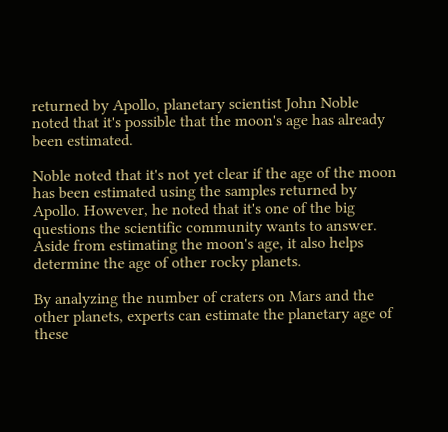returned by Apollo, planetary scientist John Noble noted that it's possible that the moon's age has already been estimated.

Noble noted that it's not yet clear if the age of the moon has been estimated using the samples returned by Apollo. However, he noted that it's one of the big questions the scientific community wants to answer.
Aside from estimating the moon's age, it also helps determine the age of other rocky planets.

By analyzing the number of craters on Mars and the other planets, experts can estimate the planetary age of these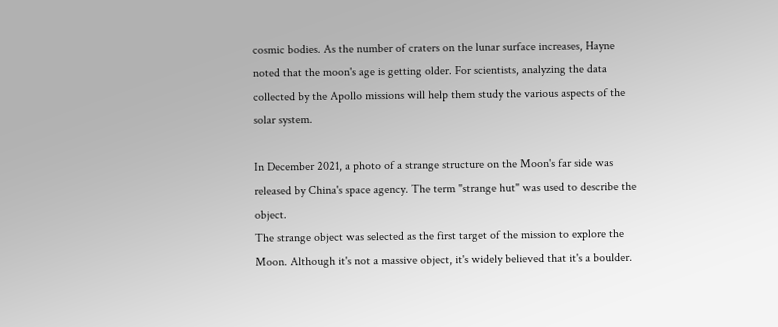cosmic bodies. As the number of craters on the lunar surface increases, Hayne noted that the moon's age is getting older. For scientists, analyzing the data collected by the Apollo missions will help them study the various aspects of the solar system.

In December 2021, a photo of a strange structure on the Moon's far side was released by China's space agency. The term "strange hut" was used to describe the object.
The strange object was selected as the first target of the mission to explore the Moon. Although it's not a massive object, it's widely believed that it's a boulder.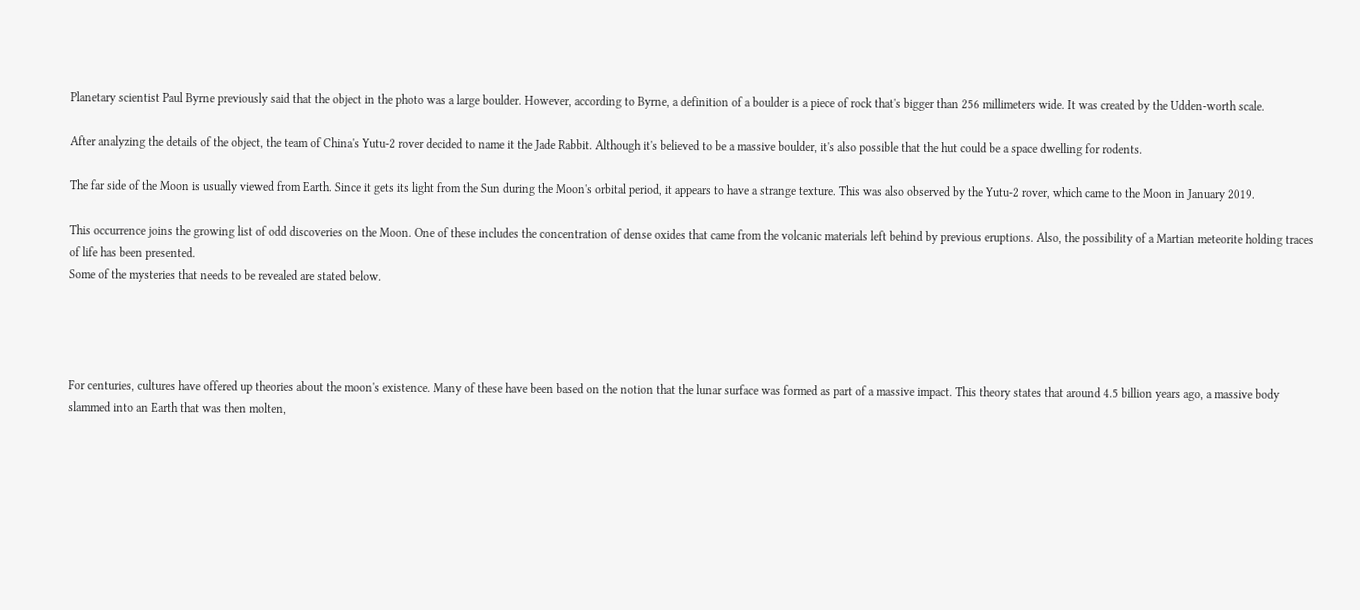Planetary scientist Paul Byrne previously said that the object in the photo was a large boulder. However, according to Byrne, a definition of a boulder is a piece of rock that's bigger than 256 millimeters wide. It was created by the Udden-worth scale.

After analyzing the details of the object, the team of China's Yutu-2 rover decided to name it the Jade Rabbit. Although it's believed to be a massive boulder, it's also possible that the hut could be a space dwelling for rodents.

The far side of the Moon is usually viewed from Earth. Since it gets its light from the Sun during the Moon's orbital period, it appears to have a strange texture. This was also observed by the Yutu-2 rover, which came to the Moon in January 2019.

This occurrence joins the growing list of odd discoveries on the Moon. One of these includes the concentration of dense oxides that came from the volcanic materials left behind by previous eruptions. Also, the possibility of a Martian meteorite holding traces of life has been presented.
Some of the mysteries that needs to be revealed are stated below.




For centuries, cultures have offered up theories about the moon's existence. Many of these have been based on the notion that the lunar surface was formed as part of a massive impact. This theory states that around 4.5 billion years ago, a massive body slammed into an Earth that was then molten,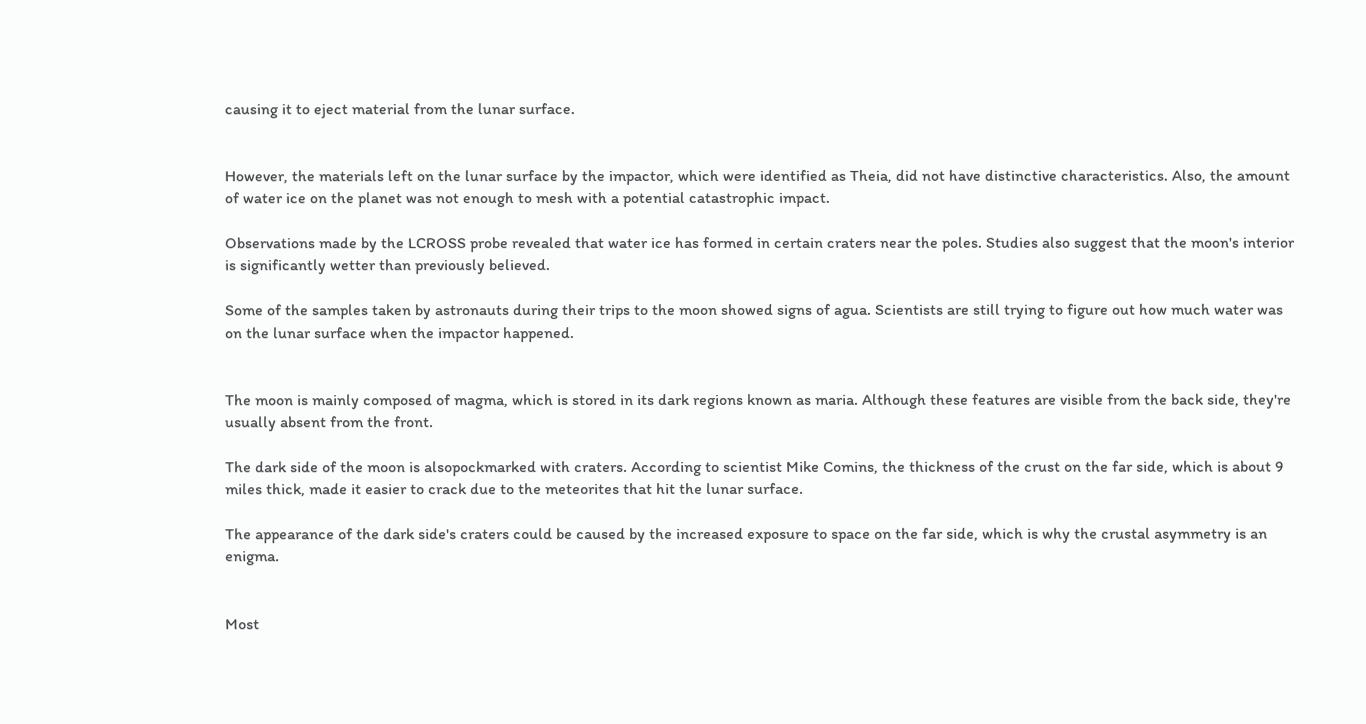causing it to eject material from the lunar surface.


However, the materials left on the lunar surface by the impactor, which were identified as Theia, did not have distinctive characteristics. Also, the amount of water ice on the planet was not enough to mesh with a potential catastrophic impact.

Observations made by the LCROSS probe revealed that water ice has formed in certain craters near the poles. Studies also suggest that the moon's interior is significantly wetter than previously believed.

Some of the samples taken by astronauts during their trips to the moon showed signs of agua. Scientists are still trying to figure out how much water was on the lunar surface when the impactor happened.


The moon is mainly composed of magma, which is stored in its dark regions known as maria. Although these features are visible from the back side, they're usually absent from the front.

The dark side of the moon is alsopockmarked with craters. According to scientist Mike Comins, the thickness of the crust on the far side, which is about 9 miles thick, made it easier to crack due to the meteorites that hit the lunar surface.

The appearance of the dark side's craters could be caused by the increased exposure to space on the far side, which is why the crustal asymmetry is an enigma.


Most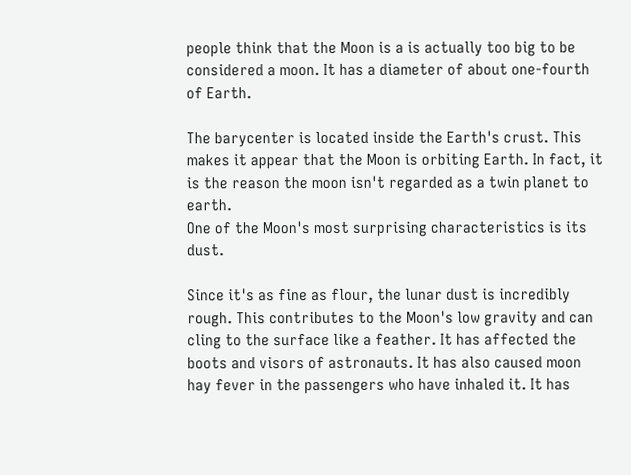people think that the Moon is a is actually too big to be considered a moon. It has a diameter of about one-fourth of Earth.

The barycenter is located inside the Earth's crust. This makes it appear that the Moon is orbiting Earth. In fact, it is the reason the moon isn't regarded as a twin planet to earth.
One of the Moon's most surprising characteristics is its dust.

Since it's as fine as flour, the lunar dust is incredibly rough. This contributes to the Moon's low gravity and can cling to the surface like a feather. It has affected the boots and visors of astronauts. It has also caused moon hay fever in the passengers who have inhaled it. It has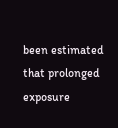been estimated that prolonged exposure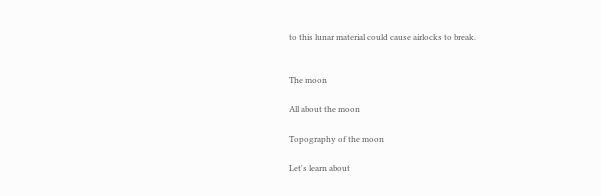to this lunar material could cause airlocks to break.


The moon

All about the moon

Topography of the moon

Let's learn about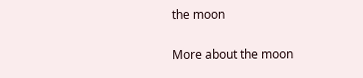the moon

More about the moon